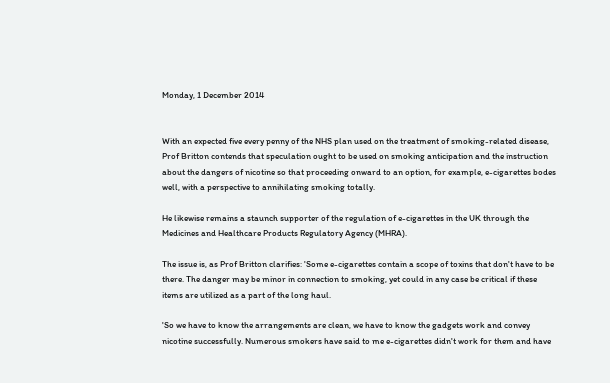Monday, 1 December 2014


With an expected five every penny of the NHS plan used on the treatment of smoking-related disease, Prof Britton contends that speculation ought to be used on smoking anticipation and the instruction about the dangers of nicotine so that proceeding onward to an option, for example, e-cigarettes bodes well, with a perspective to annihilating smoking totally.

He likewise remains a staunch supporter of the regulation of e-cigarettes in the UK through the Medicines and Healthcare Products Regulatory Agency (MHRA).

The issue is, as Prof Britton clarifies: 'Some e-cigarettes contain a scope of toxins that don't have to be there. The danger may be minor in connection to smoking, yet could in any case be critical if these items are utilized as a part of the long haul.

'So we have to know the arrangements are clean, we have to know the gadgets work and convey nicotine successfully. Numerous smokers have said to me e-cigarettes didn't work for them and have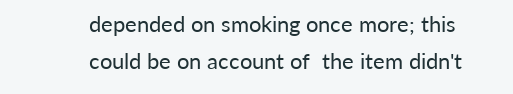depended on smoking once more; this could be on account of  the item didn't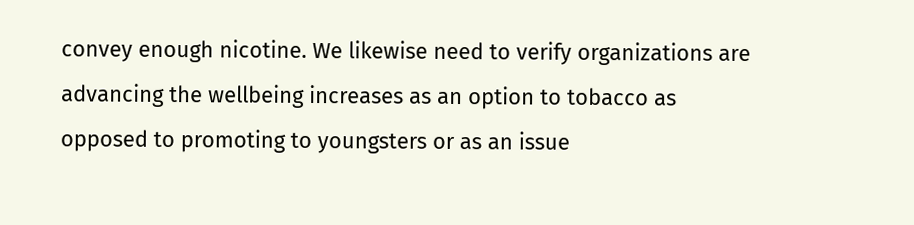convey enough nicotine. We likewise need to verify organizations are advancing the wellbeing increases as an option to tobacco as opposed to promoting to youngsters or as an issue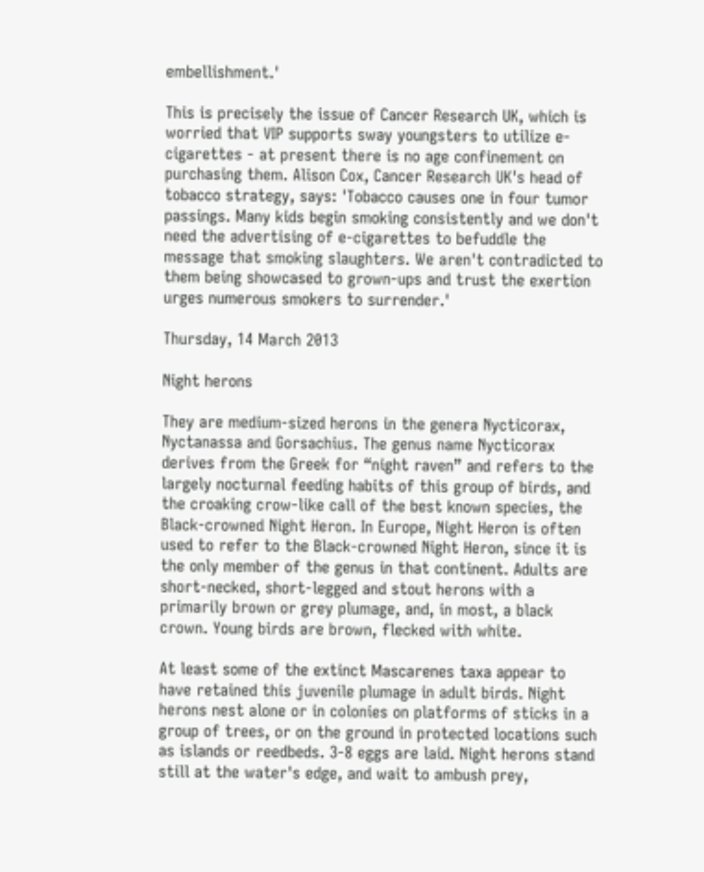embellishment.'

This is precisely the issue of Cancer Research UK, which is worried that VIP supports sway youngsters to utilize e-cigarettes - at present there is no age confinement on purchasing them. Alison Cox, Cancer Research UK's head of tobacco strategy, says: 'Tobacco causes one in four tumor passings. Many kids begin smoking consistently and we don't need the advertising of e-cigarettes to befuddle the message that smoking slaughters. We aren't contradicted to them being showcased to grown-ups and trust the exertion urges numerous smokers to surrender.'

Thursday, 14 March 2013

Night herons

They are medium-sized herons in the genera Nycticorax, Nyctanassa and Gorsachius. The genus name Nycticorax derives from the Greek for “night raven” and refers to the largely nocturnal feeding habits of this group of birds, and the croaking crow-like call of the best known species, the Black-crowned Night Heron. In Europe, Night Heron is often used to refer to the Black-crowned Night Heron, since it is the only member of the genus in that continent. Adults are short-necked, short-legged and stout herons with a primarily brown or grey plumage, and, in most, a black crown. Young birds are brown, flecked with white.

At least some of the extinct Mascarenes taxa appear to have retained this juvenile plumage in adult birds. Night herons nest alone or in colonies on platforms of sticks in a group of trees, or on the ground in protected locations such as islands or reedbeds. 3-8 eggs are laid. Night herons stand still at the water's edge, and wait to ambush prey,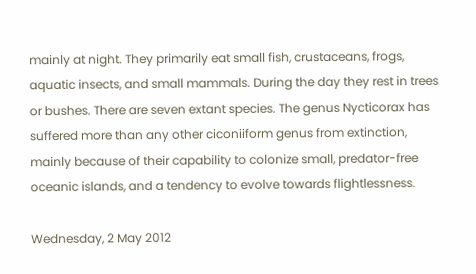mainly at night. They primarily eat small fish, crustaceans, frogs, aquatic insects, and small mammals. During the day they rest in trees or bushes. There are seven extant species. The genus Nycticorax has suffered more than any other ciconiiform genus from extinction, mainly because of their capability to colonize small, predator-free oceanic islands, and a tendency to evolve towards flightlessness.

Wednesday, 2 May 2012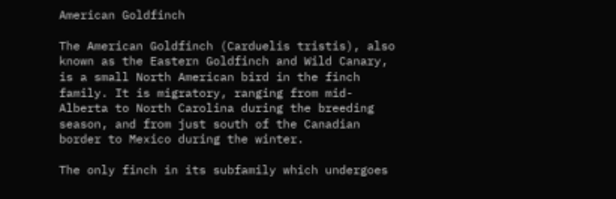American Goldfinch

The American Goldfinch (Carduelis tristis), also known as the Eastern Goldfinch and Wild Canary, is a small North American bird in the finch family. It is migratory, ranging from mid-Alberta to North Carolina during the breeding season, and from just south of the Canadian border to Mexico during the winter.

The only finch in its subfamily which undergoes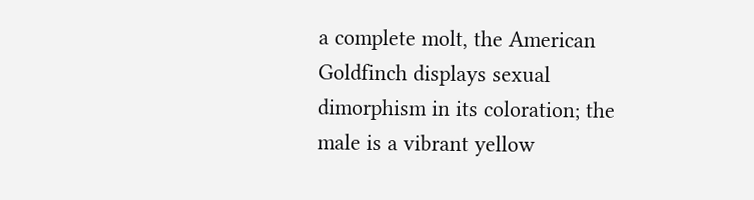a complete molt, the American Goldfinch displays sexual dimorphism in its coloration; the male is a vibrant yellow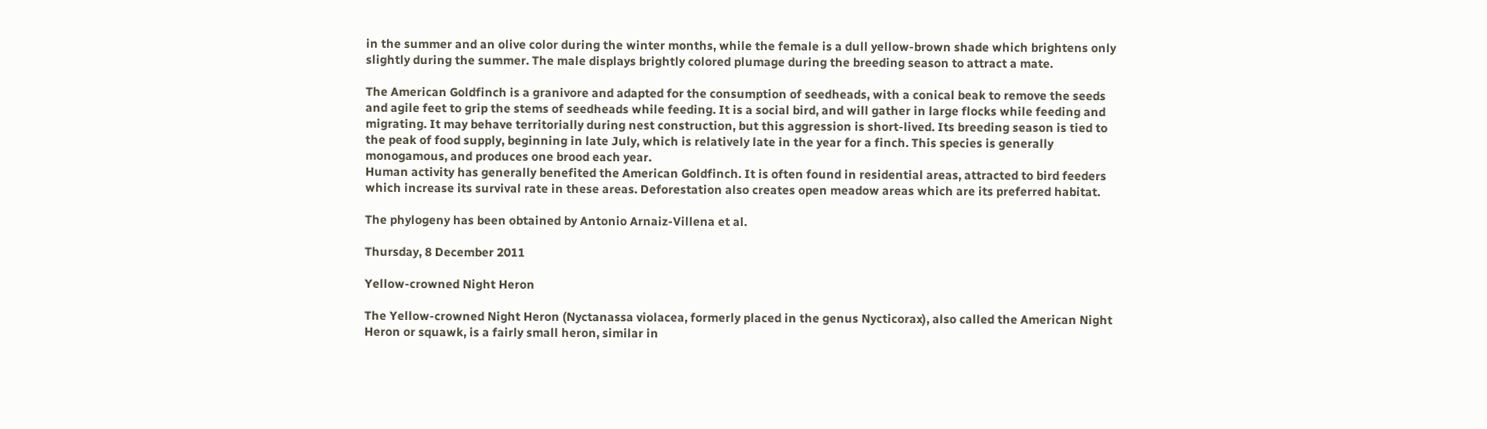in the summer and an olive color during the winter months, while the female is a dull yellow-brown shade which brightens only slightly during the summer. The male displays brightly colored plumage during the breeding season to attract a mate.

The American Goldfinch is a granivore and adapted for the consumption of seedheads, with a conical beak to remove the seeds and agile feet to grip the stems of seedheads while feeding. It is a social bird, and will gather in large flocks while feeding and migrating. It may behave territorially during nest construction, but this aggression is short-lived. Its breeding season is tied to the peak of food supply, beginning in late July, which is relatively late in the year for a finch. This species is generally monogamous, and produces one brood each year.
Human activity has generally benefited the American Goldfinch. It is often found in residential areas, attracted to bird feeders which increase its survival rate in these areas. Deforestation also creates open meadow areas which are its preferred habitat.

The phylogeny has been obtained by Antonio Arnaiz-Villena et al.

Thursday, 8 December 2011

Yellow-crowned Night Heron

The Yellow-crowned Night Heron (Nyctanassa violacea, formerly placed in the genus Nycticorax), also called the American Night Heron or squawk, is a fairly small heron, similar in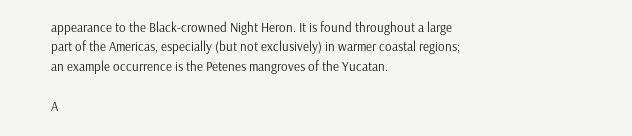appearance to the Black-crowned Night Heron. It is found throughout a large part of the Americas, especially (but not exclusively) in warmer coastal regions; an example occurrence is the Petenes mangroves of the Yucatan.

A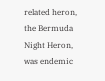related heron, the Bermuda Night Heron, was endemic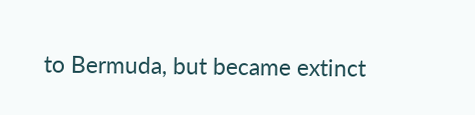to Bermuda, but became extinct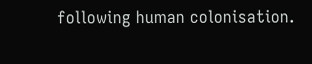following human colonisation.